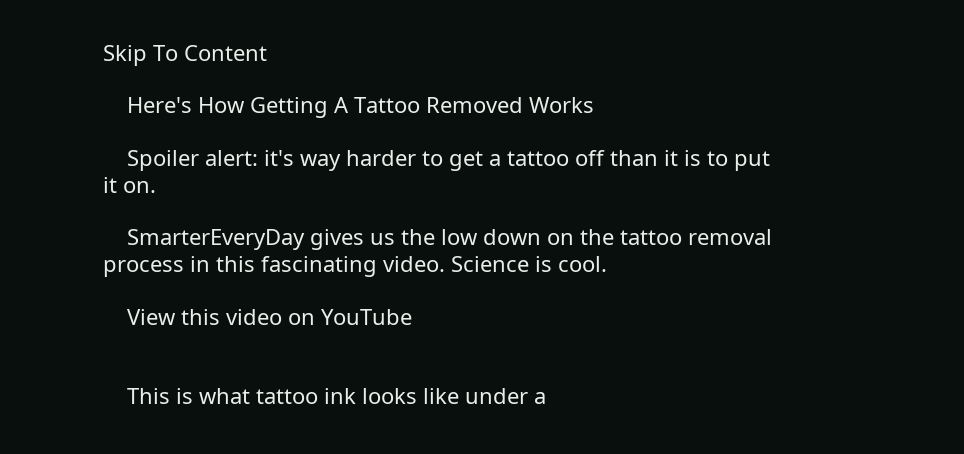Skip To Content

    Here's How Getting A Tattoo Removed Works

    Spoiler alert: it's way harder to get a tattoo off than it is to put it on.

    SmarterEveryDay gives us the low down on the tattoo removal process in this fascinating video. Science is cool.

    View this video on YouTube


    This is what tattoo ink looks like under a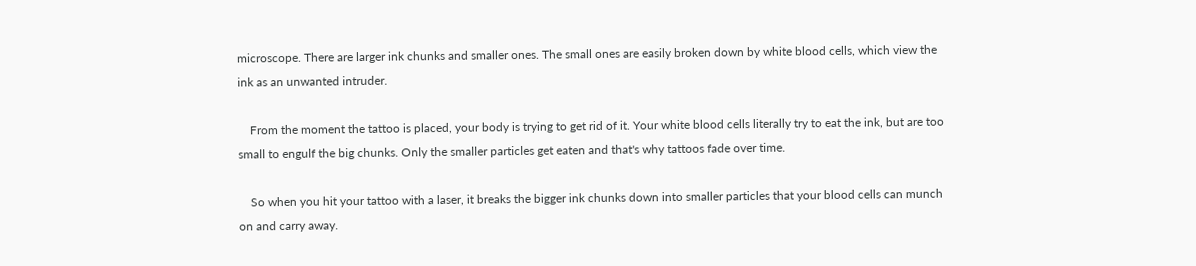microscope. There are larger ink chunks and smaller ones. The small ones are easily broken down by white blood cells, which view the ink as an unwanted intruder.

    From the moment the tattoo is placed, your body is trying to get rid of it. Your white blood cells literally try to eat the ink, but are too small to engulf the big chunks. Only the smaller particles get eaten and that's why tattoos fade over time.

    So when you hit your tattoo with a laser, it breaks the bigger ink chunks down into smaller particles that your blood cells can munch on and carry away.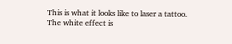This is what it looks like to laser a tattoo. The white effect is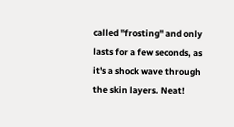called "frosting" and only lasts for a few seconds, as it's a shock wave through the skin layers. Neat!